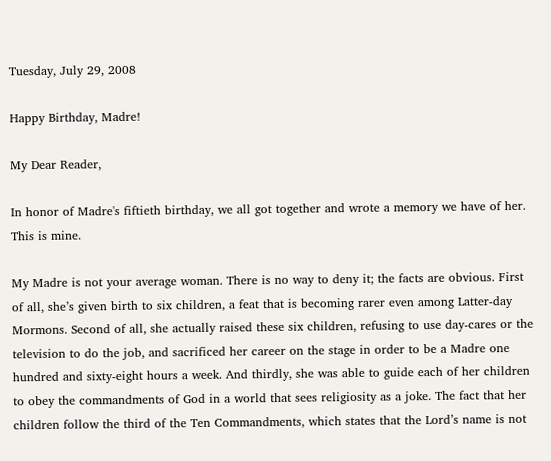Tuesday, July 29, 2008

Happy Birthday, Madre!

My Dear Reader,

In honor of Madre's fiftieth birthday, we all got together and wrote a memory we have of her. This is mine.

My Madre is not your average woman. There is no way to deny it; the facts are obvious. First of all, she’s given birth to six children, a feat that is becoming rarer even among Latter-day Mormons. Second of all, she actually raised these six children, refusing to use day-cares or the television to do the job, and sacrificed her career on the stage in order to be a Madre one hundred and sixty-eight hours a week. And thirdly, she was able to guide each of her children to obey the commandments of God in a world that sees religiosity as a joke. The fact that her children follow the third of the Ten Commandments, which states that the Lord’s name is not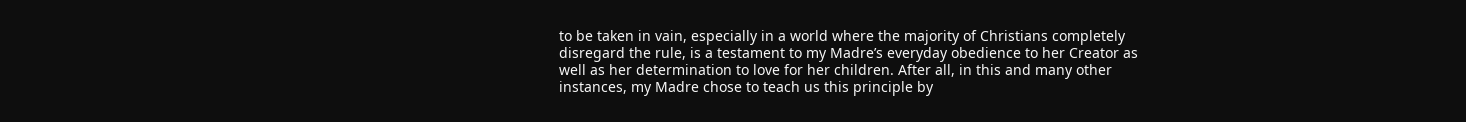to be taken in vain, especially in a world where the majority of Christians completely disregard the rule, is a testament to my Madre’s everyday obedience to her Creator as well as her determination to love for her children. After all, in this and many other instances, my Madre chose to teach us this principle by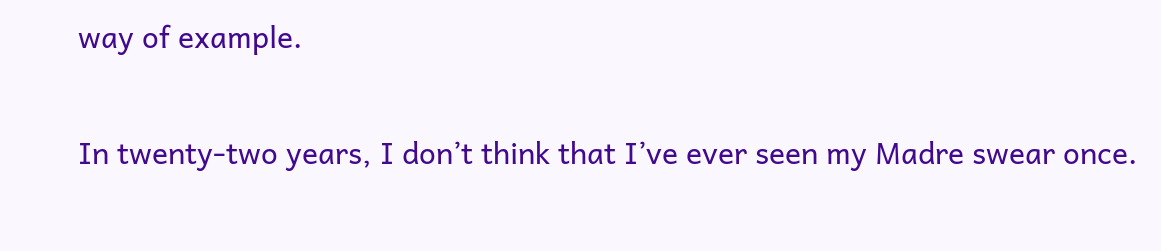way of example.

In twenty-two years, I don’t think that I’ve ever seen my Madre swear once.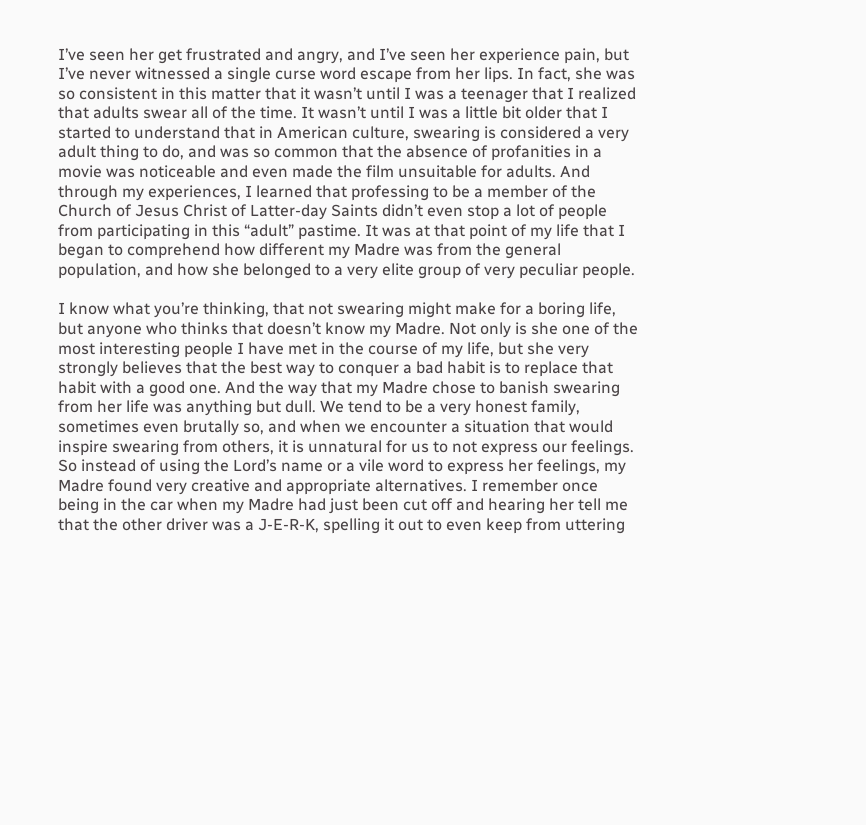I’ve seen her get frustrated and angry, and I’ve seen her experience pain, but I’ve never witnessed a single curse word escape from her lips. In fact, she was so consistent in this matter that it wasn’t until I was a teenager that I realized that adults swear all of the time. It wasn’t until I was a little bit older that I started to understand that in American culture, swearing is considered a very adult thing to do, and was so common that the absence of profanities in a movie was noticeable and even made the film unsuitable for adults. And through my experiences, I learned that professing to be a member of the Church of Jesus Christ of Latter-day Saints didn’t even stop a lot of people from participating in this “adult” pastime. It was at that point of my life that I began to comprehend how different my Madre was from the general population, and how she belonged to a very elite group of very peculiar people.

I know what you’re thinking, that not swearing might make for a boring life, but anyone who thinks that doesn’t know my Madre. Not only is she one of the most interesting people I have met in the course of my life, but she very strongly believes that the best way to conquer a bad habit is to replace that habit with a good one. And the way that my Madre chose to banish swearing from her life was anything but dull. We tend to be a very honest family, sometimes even brutally so, and when we encounter a situation that would inspire swearing from others, it is unnatural for us to not express our feelings. So instead of using the Lord’s name or a vile word to express her feelings, my Madre found very creative and appropriate alternatives. I remember once being in the car when my Madre had just been cut off and hearing her tell me that the other driver was a J-E-R-K, spelling it out to even keep from uttering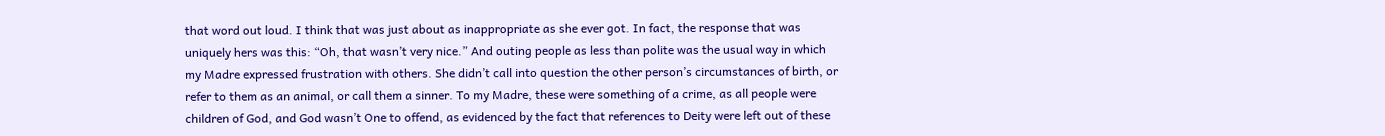that word out loud. I think that was just about as inappropriate as she ever got. In fact, the response that was uniquely hers was this: “Oh, that wasn’t very nice.” And outing people as less than polite was the usual way in which my Madre expressed frustration with others. She didn’t call into question the other person’s circumstances of birth, or refer to them as an animal, or call them a sinner. To my Madre, these were something of a crime, as all people were children of God, and God wasn’t One to offend, as evidenced by the fact that references to Deity were left out of these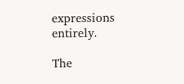expressions entirely.

The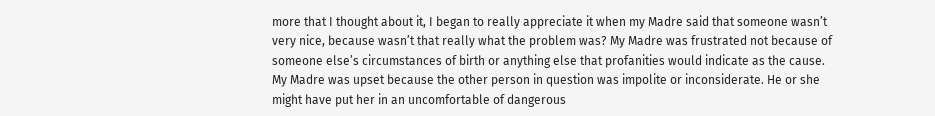more that I thought about it, I began to really appreciate it when my Madre said that someone wasn’t very nice, because wasn’t that really what the problem was? My Madre was frustrated not because of someone else’s circumstances of birth or anything else that profanities would indicate as the cause. My Madre was upset because the other person in question was impolite or inconsiderate. He or she might have put her in an uncomfortable of dangerous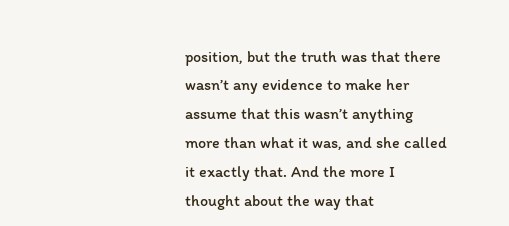position, but the truth was that there wasn’t any evidence to make her assume that this wasn’t anything more than what it was, and she called it exactly that. And the more I thought about the way that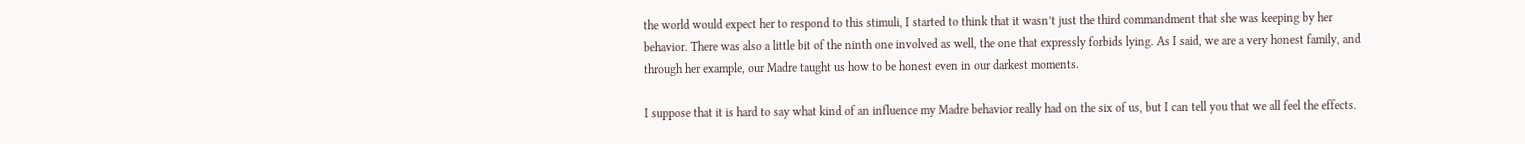the world would expect her to respond to this stimuli, I started to think that it wasn’t just the third commandment that she was keeping by her behavior. There was also a little bit of the ninth one involved as well, the one that expressly forbids lying. As I said, we are a very honest family, and through her example, our Madre taught us how to be honest even in our darkest moments.

I suppose that it is hard to say what kind of an influence my Madre behavior really had on the six of us, but I can tell you that we all feel the effects.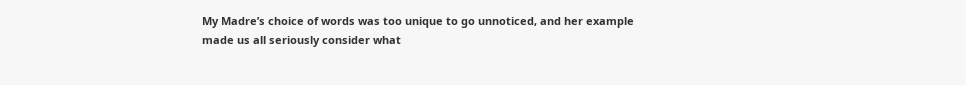My Madre’s choice of words was too unique to go unnoticed, and her example made us all seriously consider what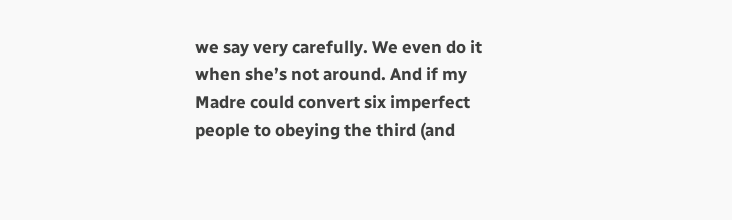we say very carefully. We even do it when she’s not around. And if my Madre could convert six imperfect people to obeying the third (and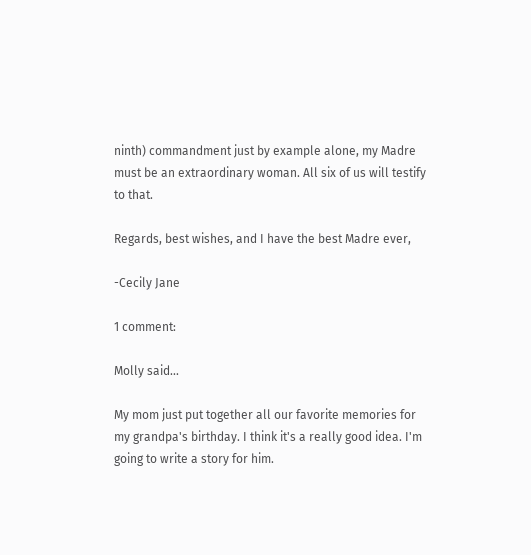ninth) commandment just by example alone, my Madre must be an extraordinary woman. All six of us will testify to that.

Regards, best wishes, and I have the best Madre ever,

-Cecily Jane

1 comment:

Molly said...

My mom just put together all our favorite memories for my grandpa's birthday. I think it's a really good idea. I'm going to write a story for him.